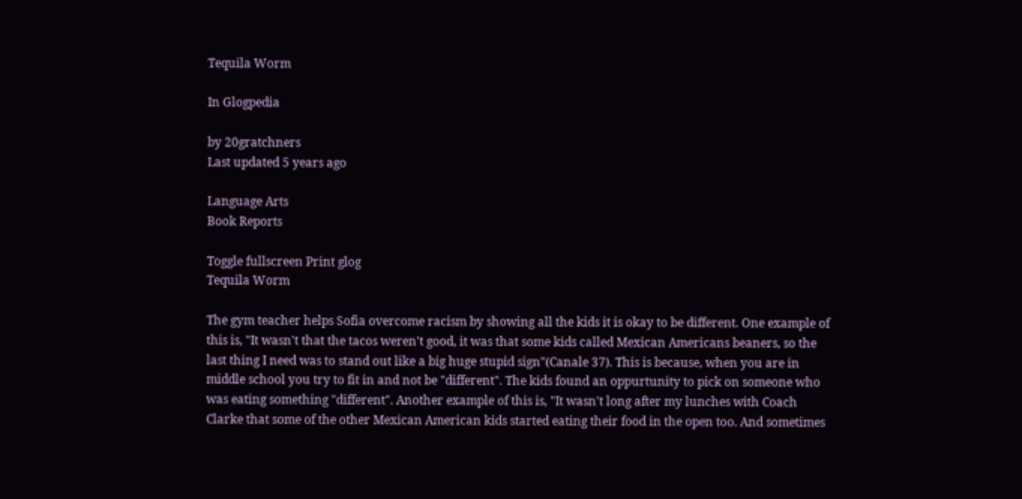Tequila Worm

In Glogpedia

by 20gratchners
Last updated 5 years ago

Language Arts
Book Reports

Toggle fullscreen Print glog
Tequila Worm

The gym teacher helps Sofia overcome racism by showing all the kids it is okay to be different. One example of this is, "It wasn't that the tacos weren't good, it was that some kids called Mexican Americans beaners, so the last thing I need was to stand out like a big huge stupid sign"(Canale 37). This is because, when you are in middle school you try to fit in and not be "different". The kids found an oppurtunity to pick on someone who was eating something "different". Another example of this is, "It wasn't long after my lunches with Coach Clarke that some of the other Mexican American kids started eating their food in the open too. And sometimes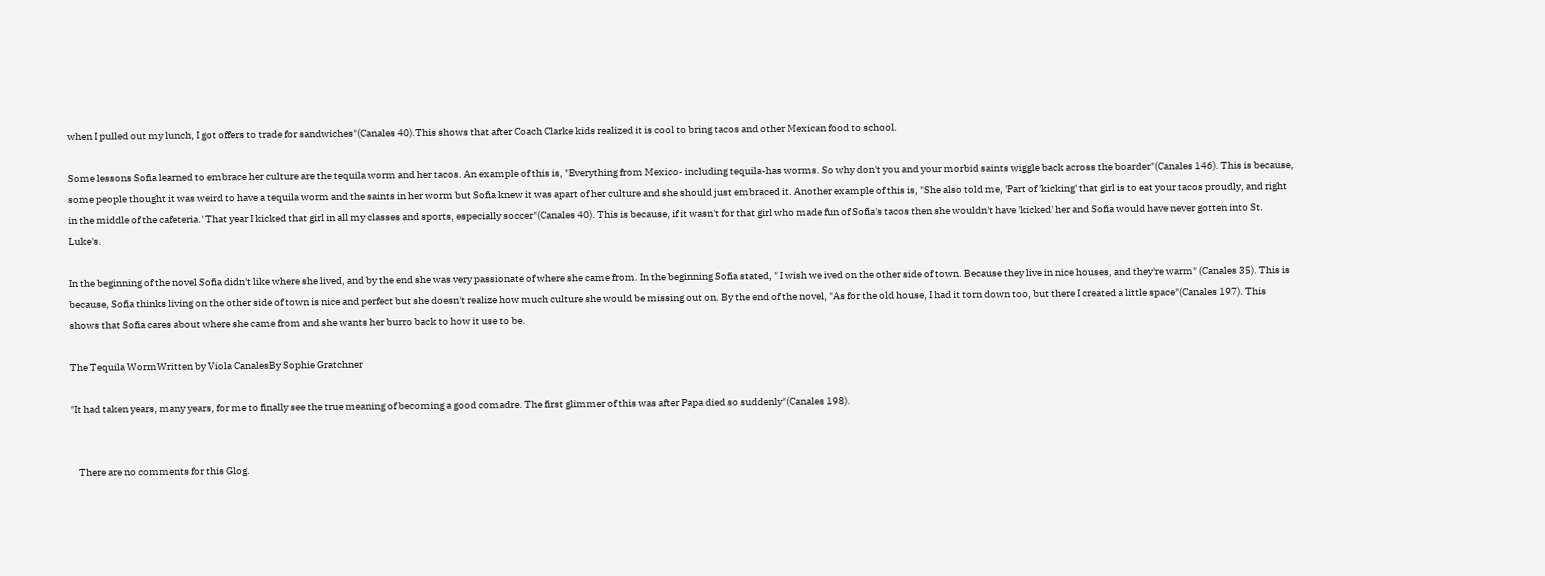when I pulled out my lunch, I got offers to trade for sandwiches"(Canales 40).This shows that after Coach Clarke kids realized it is cool to bring tacos and other Mexican food to school.

Some lessons Sofia learned to embrace her culture are the tequila worm and her tacos. An example of this is, "Everything from Mexico- including tequila-has worms. So why don't you and your morbid saints wiggle back across the boarder"(Canales 146). This is because, some people thought it was weird to have a tequila worm and the saints in her worm but Sofia knew it was apart of her culture and she should just embraced it. Another example of this is, "She also told me, 'Part of 'kicking' that girl is to eat your tacos proudly, and right in the middle of the cafeteria.' That year I kicked that girl in all my classes and sports, especially soccer"(Canales 40). This is because, if it wasn't for that girl who made fun of Sofia's tacos then she wouldn't have 'kicked' her and Sofia would have never gotten into St. Luke's.

In the beginning of the novel Sofia didn't like where she lived, and by the end she was very passionate of where she came from. In the beginning Sofia stated, " I wish we ived on the other side of town. Because they live in nice houses, and they're warm" (Canales 35). This is because, Sofia thinks living on the other side of town is nice and perfect but she doesn't realize how much culture she would be missing out on. By the end of the novel, "As for the old house, I had it torn down too, but there I created a little space"(Canales 197). This shows that Sofia cares about where she came from and she wants her burro back to how it use to be.

The Tequila WormWritten by Viola CanalesBy Sophie Gratchner

"It had taken years, many years, for me to finally see the true meaning of becoming a good comadre. The first glimmer of this was after Papa died so suddenly"(Canales 198).


    There are no comments for this Glog.